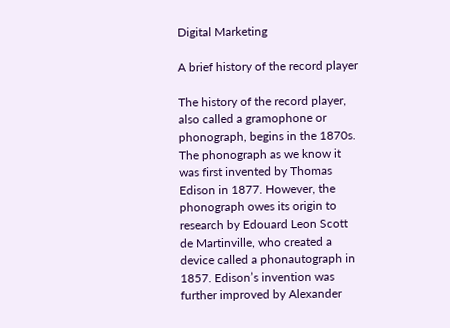Digital Marketing

A brief history of the record player

The history of the record player, also called a gramophone or phonograph, begins in the 1870s. The phonograph as we know it was first invented by Thomas Edison in 1877. However, the phonograph owes its origin to research by Edouard Leon Scott de Martinville, who created a device called a phonautograph in 1857. Edison’s invention was further improved by Alexander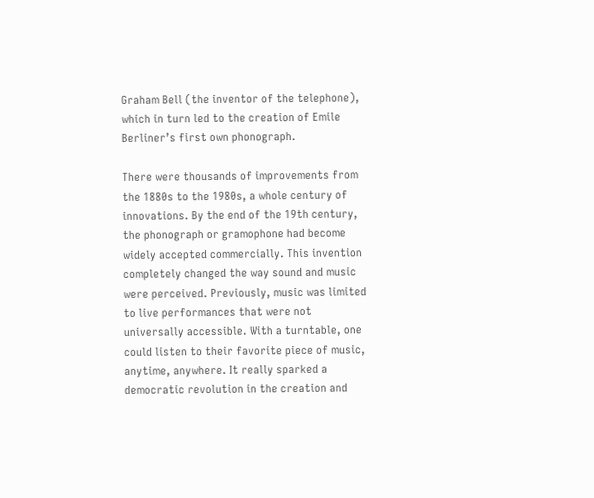Graham Bell (the inventor of the telephone), which in turn led to the creation of Emile Berliner’s first own phonograph.

There were thousands of improvements from the 1880s to the 1980s, a whole century of innovations. By the end of the 19th century, the phonograph or gramophone had become widely accepted commercially. This invention completely changed the way sound and music were perceived. Previously, music was limited to live performances that were not universally accessible. With a turntable, one could listen to their favorite piece of music, anytime, anywhere. It really sparked a democratic revolution in the creation and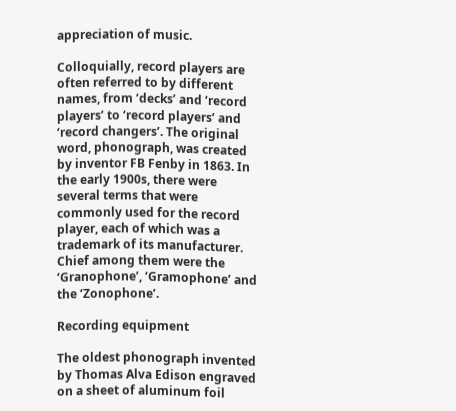appreciation of music.

Colloquially, record players are often referred to by different names, from ‘decks’ and ‘record players’ to ‘record players’ and ‘record changers’. The original word, phonograph, was created by inventor FB Fenby in 1863. In the early 1900s, there were several terms that were commonly used for the record player, each of which was a trademark of its manufacturer. Chief among them were the ‘Granophone’, ‘Gramophone’ and the ‘Zonophone’.

Recording equipment

The oldest phonograph invented by Thomas Alva Edison engraved on a sheet of aluminum foil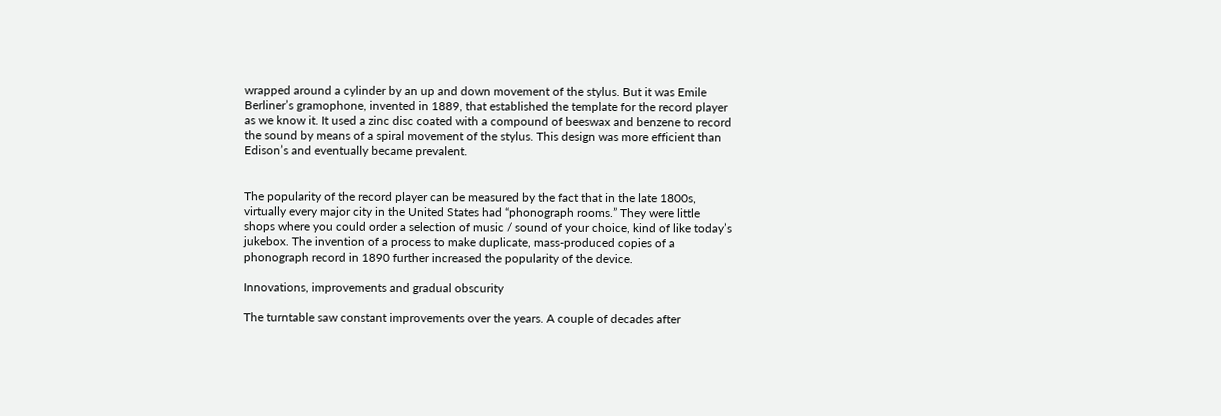wrapped around a cylinder by an up and down movement of the stylus. But it was Emile Berliner’s gramophone, invented in 1889, that established the template for the record player as we know it. It used a zinc disc coated with a compound of beeswax and benzene to record the sound by means of a spiral movement of the stylus. This design was more efficient than Edison’s and eventually became prevalent.


The popularity of the record player can be measured by the fact that in the late 1800s, virtually every major city in the United States had “phonograph rooms.” They were little shops where you could order a selection of music / sound of your choice, kind of like today’s jukebox. The invention of a process to make duplicate, mass-produced copies of a phonograph record in 1890 further increased the popularity of the device.

Innovations, improvements and gradual obscurity

The turntable saw constant improvements over the years. A couple of decades after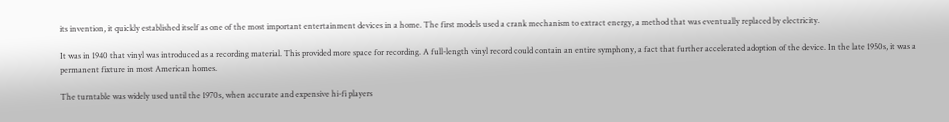its invention, it quickly established itself as one of the most important entertainment devices in a home. The first models used a crank mechanism to extract energy, a method that was eventually replaced by electricity.

It was in 1940 that vinyl was introduced as a recording material. This provided more space for recording. A full-length vinyl record could contain an entire symphony, a fact that further accelerated adoption of the device. In the late 1950s, it was a permanent fixture in most American homes.

The turntable was widely used until the 1970s, when accurate and expensive hi-fi players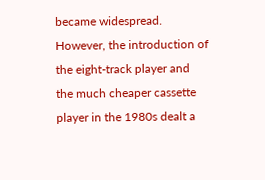became widespread. However, the introduction of the eight-track player and the much cheaper cassette player in the 1980s dealt a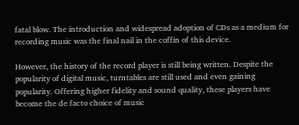fatal blow. The introduction and widespread adoption of CDs as a medium for recording music was the final nail in the coffin of this device.

However, the history of the record player is still being written. Despite the popularity of digital music, turntables are still used and even gaining popularity. Offering higher fidelity and sound quality, these players have become the de facto choice of music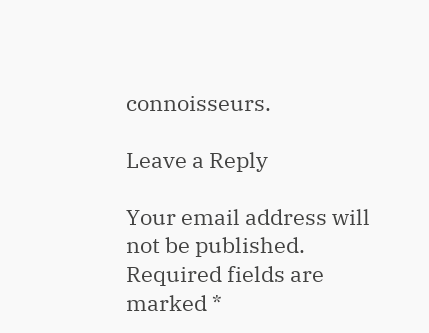connoisseurs.

Leave a Reply

Your email address will not be published. Required fields are marked *